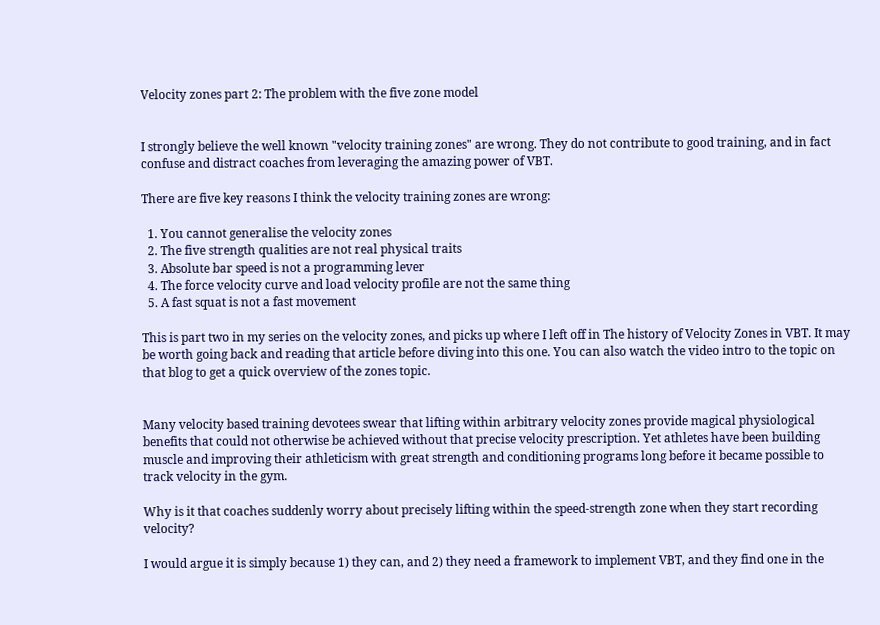Velocity zones part 2: The problem with the five zone model


I strongly believe the well known "velocity training zones" are wrong. They do not contribute to good training, and in fact confuse and distract coaches from leveraging the amazing power of VBT.

There are five key reasons I think the velocity training zones are wrong:

  1. You cannot generalise the velocity zones
  2. The five strength qualities are not real physical traits
  3. Absolute bar speed is not a programming lever
  4. The force velocity curve and load velocity profile are not the same thing
  5. A fast squat is not a fast movement

This is part two in my series on the velocity zones, and picks up where I left off in The history of Velocity Zones in VBT. It may be worth going back and reading that article before diving into this one. You can also watch the video intro to the topic on that blog to get a quick overview of the zones topic.


Many velocity based training devotees swear that lifting within arbitrary velocity zones provide magical physiological benefits that could not otherwise be achieved without that precise velocity prescription. Yet athletes have been building muscle and improving their athleticism with great strength and conditioning programs long before it became possible to track velocity in the gym.

Why is it that coaches suddenly worry about precisely lifting within the speed-strength zone when they start recording velocity?

I would argue it is simply because 1) they can, and 2) they need a framework to implement VBT, and they find one in the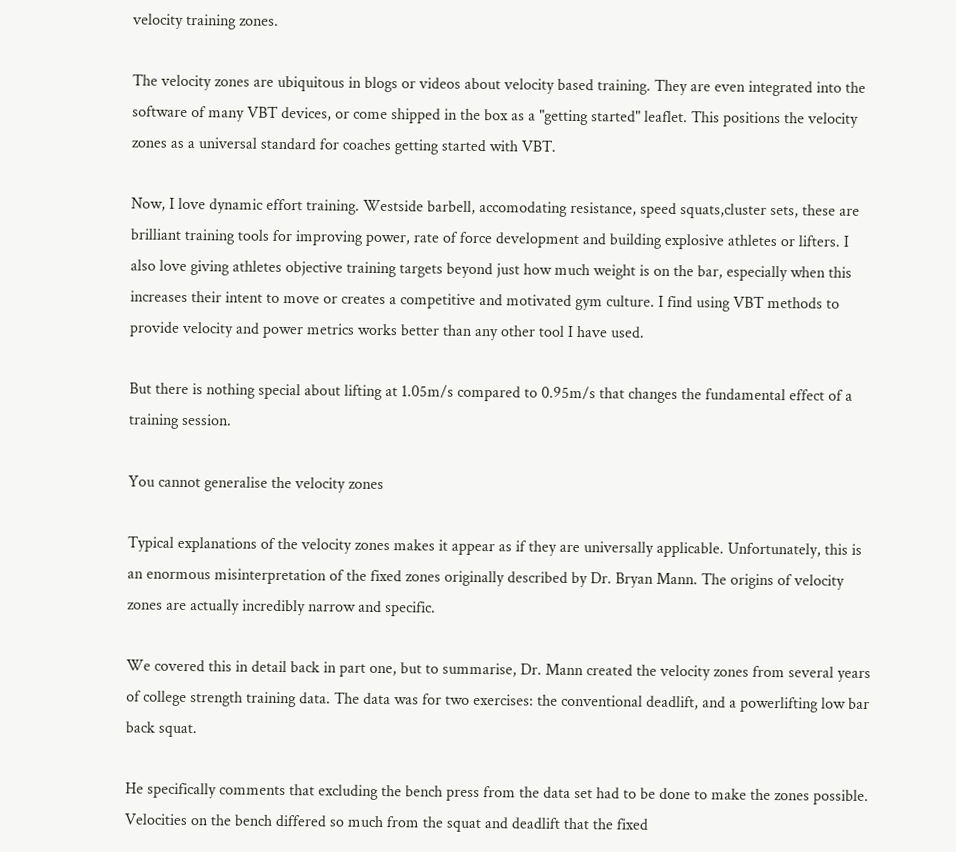velocity training zones.

The velocity zones are ubiquitous in blogs or videos about velocity based training. They are even integrated into the software of many VBT devices, or come shipped in the box as a "getting started" leaflet. This positions the velocity zones as a universal standard for coaches getting started with VBT.

Now, I love dynamic effort training. Westside barbell, accomodating resistance, speed squats,cluster sets, these are brilliant training tools for improving power, rate of force development and building explosive athletes or lifters. I also love giving athletes objective training targets beyond just how much weight is on the bar, especially when this increases their intent to move or creates a competitive and motivated gym culture. I find using VBT methods to provide velocity and power metrics works better than any other tool I have used.

But there is nothing special about lifting at 1.05m/s compared to 0.95m/s that changes the fundamental effect of a training session.

You cannot generalise the velocity zones

Typical explanations of the velocity zones makes it appear as if they are universally applicable. Unfortunately, this is an enormous misinterpretation of the fixed zones originally described by Dr. Bryan Mann. The origins of velocity zones are actually incredibly narrow and specific.

We covered this in detail back in part one, but to summarise, Dr. Mann created the velocity zones from several years of college strength training data. The data was for two exercises: the conventional deadlift, and a powerlifting low bar back squat.

He specifically comments that excluding the bench press from the data set had to be done to make the zones possible. Velocities on the bench differed so much from the squat and deadlift that the fixed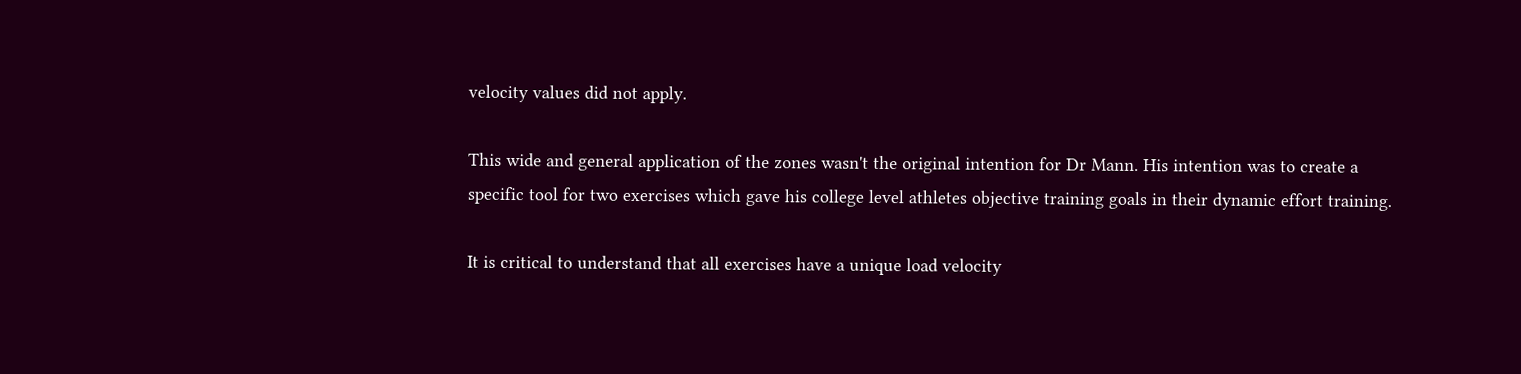velocity values did not apply.

This wide and general application of the zones wasn't the original intention for Dr Mann. His intention was to create a specific tool for two exercises which gave his college level athletes objective training goals in their dynamic effort training.

It is critical to understand that all exercises have a unique load velocity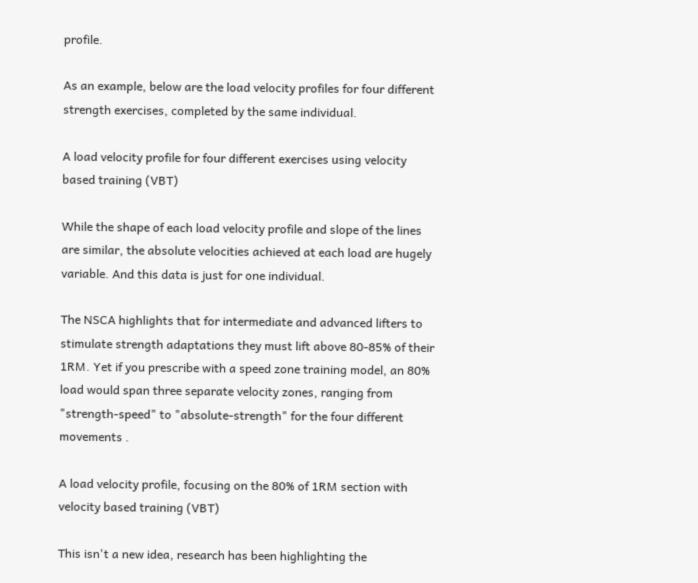profile.

As an example, below are the load velocity profiles for four different strength exercises, completed by the same individual.

A load velocity profile for four different exercises using velocity based training (VBT)

While the shape of each load velocity profile and slope of the lines are similar, the absolute velocities achieved at each load are hugely variable. And this data is just for one individual.

The NSCA highlights that for intermediate and advanced lifters to stimulate strength adaptations they must lift above 80-85% of their 1RM. Yet if you prescribe with a speed zone training model, an 80% load would span three separate velocity zones, ranging from "strength-speed" to "absolute-strength" for the four different movements .

A load velocity profile, focusing on the 80% of 1RM section with velocity based training (VBT)

This isn't a new idea, research has been highlighting the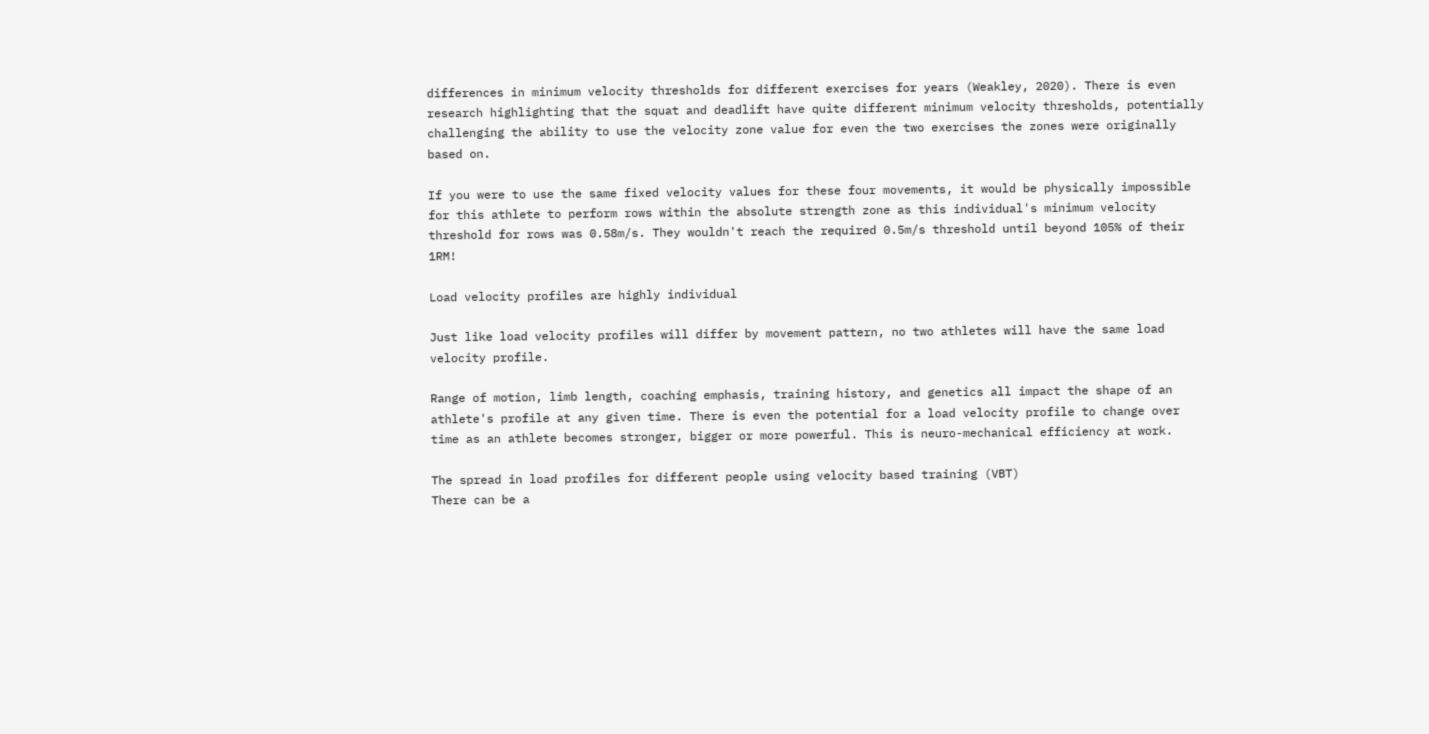differences in minimum velocity thresholds for different exercises for years (Weakley, 2020). There is even research highlighting that the squat and deadlift have quite different minimum velocity thresholds, potentially challenging the ability to use the velocity zone value for even the two exercises the zones were originally based on.

If you were to use the same fixed velocity values for these four movements, it would be physically impossible for this athlete to perform rows within the absolute strength zone as this individual's minimum velocity threshold for rows was 0.58m/s. They wouldn't reach the required 0.5m/s threshold until beyond 105% of their 1RM!

Load velocity profiles are highly individual

Just like load velocity profiles will differ by movement pattern, no two athletes will have the same load velocity profile.

Range of motion, limb length, coaching emphasis, training history, and genetics all impact the shape of an athlete's profile at any given time. There is even the potential for a load velocity profile to change over time as an athlete becomes stronger, bigger or more powerful. This is neuro-mechanical efficiency at work.

The spread in load profiles for different people using velocity based training (VBT)
There can be a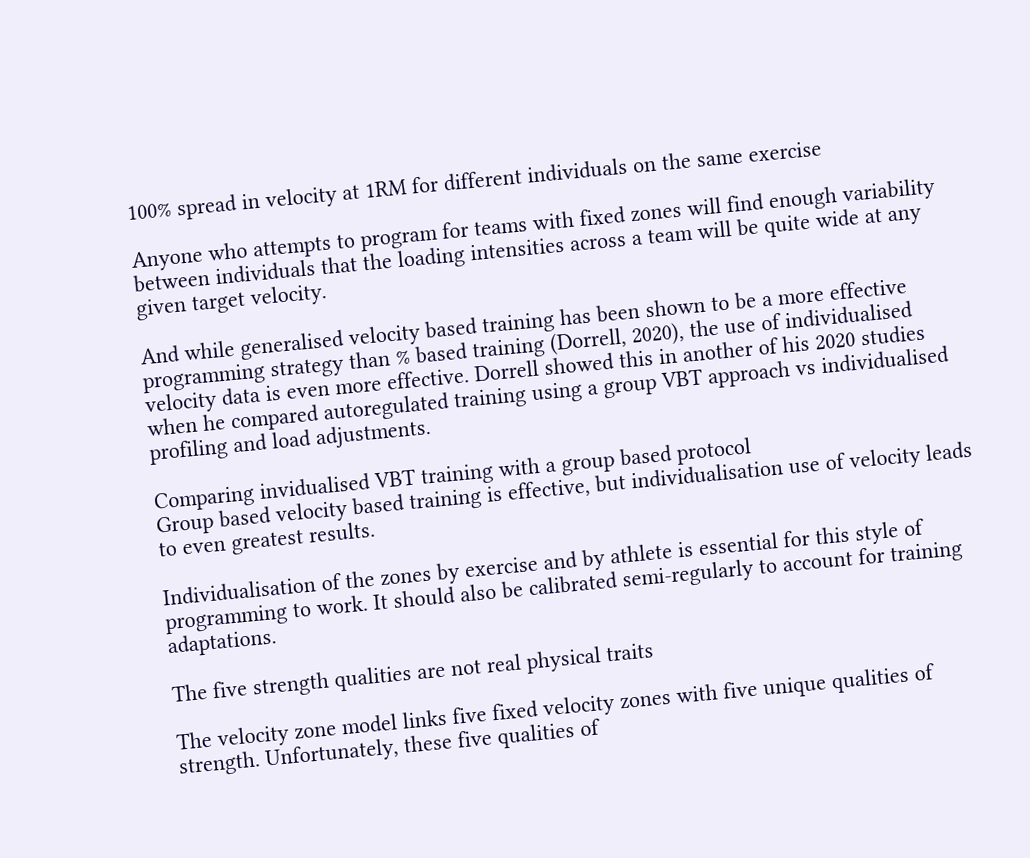100% spread in velocity at 1RM for different individuals on the same exercise

Anyone who attempts to program for teams with fixed zones will find enough variability between individuals that the loading intensities across a team will be quite wide at any given target velocity.

And while generalised velocity based training has been shown to be a more effective programming strategy than % based training (Dorrell, 2020), the use of individualised velocity data is even more effective. Dorrell showed this in another of his 2020 studies when he compared autoregulated training using a group VBT approach vs individualised profiling and load adjustments.

Comparing invidualised VBT training with a group based protocol
Group based velocity based training is effective, but individualisation use of velocity leads to even greatest results.

Individualisation of the zones by exercise and by athlete is essential for this style of programming to work. It should also be calibrated semi-regularly to account for training adaptations.

The five strength qualities are not real physical traits

The velocity zone model links five fixed velocity zones with five unique qualities of strength. Unfortunately, these five qualities of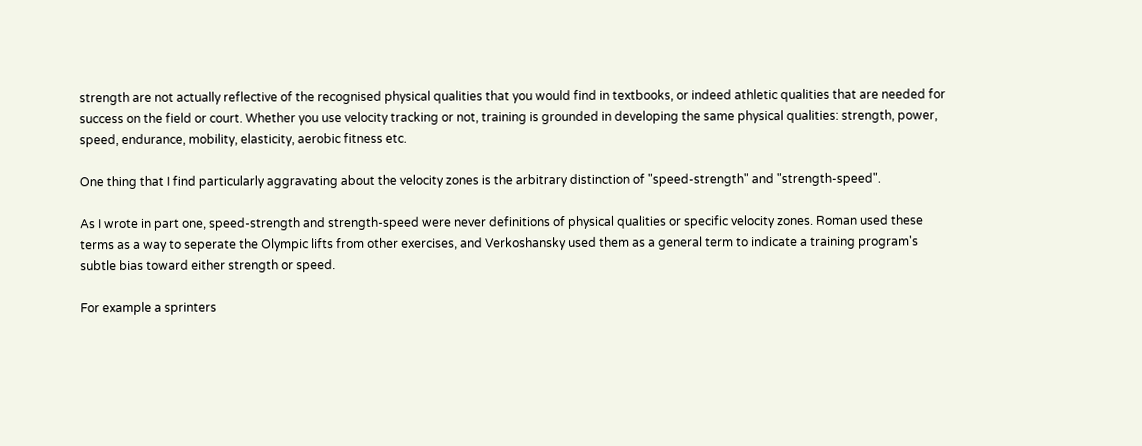strength are not actually reflective of the recognised physical qualities that you would find in textbooks, or indeed athletic qualities that are needed for success on the field or court. Whether you use velocity tracking or not, training is grounded in developing the same physical qualities: strength, power, speed, endurance, mobility, elasticity, aerobic fitness etc.

One thing that I find particularly aggravating about the velocity zones is the arbitrary distinction of "speed-strength" and "strength-speed".

As I wrote in part one, speed-strength and strength-speed were never definitions of physical qualities or specific velocity zones. Roman used these terms as a way to seperate the Olympic lifts from other exercises, and Verkoshansky used them as a general term to indicate a training program's subtle bias toward either strength or speed.

For example a sprinters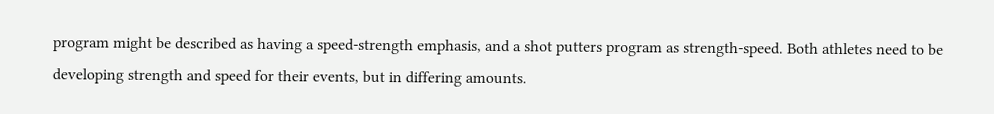program might be described as having a speed-strength emphasis, and a shot putters program as strength-speed. Both athletes need to be developing strength and speed for their events, but in differing amounts.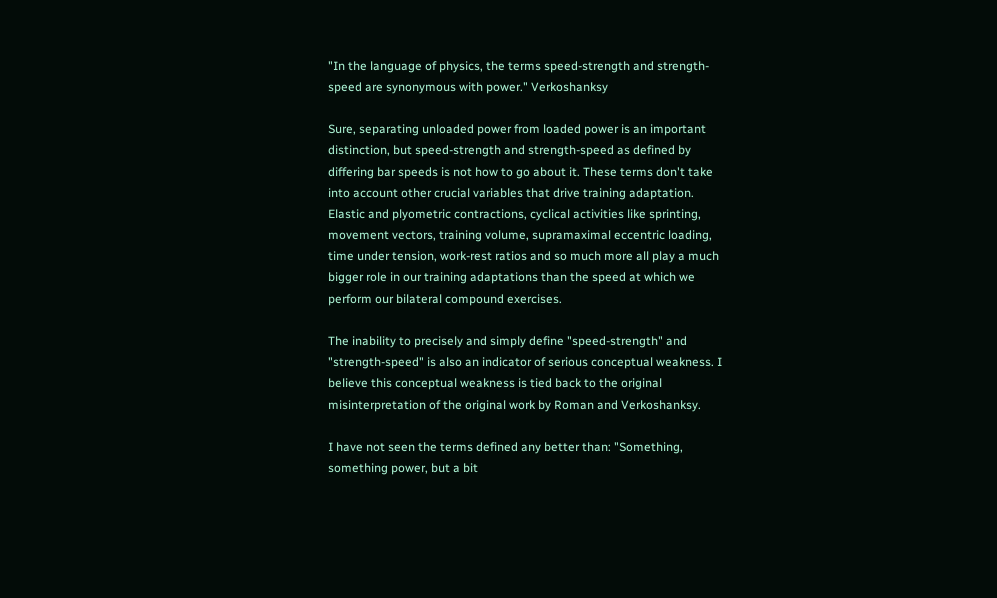"In the language of physics, the terms speed-strength and strength-speed are synonymous with power." Verkoshanksy

Sure, separating unloaded power from loaded power is an important distinction, but speed-strength and strength-speed as defined by differing bar speeds is not how to go about it. These terms don't take into account other crucial variables that drive training adaptation. Elastic and plyometric contractions, cyclical activities like sprinting, movement vectors, training volume, supramaximal eccentric loading, time under tension, work-rest ratios and so much more all play a much bigger role in our training adaptations than the speed at which we perform our bilateral compound exercises.

The inability to precisely and simply define "speed-strength" and "strength-speed" is also an indicator of serious conceptual weakness. I believe this conceptual weakness is tied back to the original misinterpretation of the original work by Roman and Verkoshanksy.

I have not seen the terms defined any better than: "Something, something power, but a bit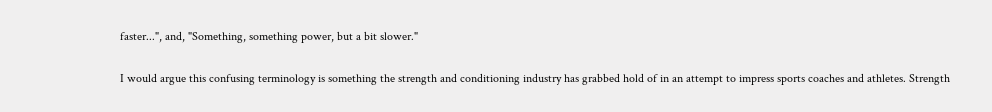faster...", and, "Something, something power, but a bit slower."

I would argue this confusing terminology is something the strength and conditioning industry has grabbed hold of in an attempt to impress sports coaches and athletes. Strength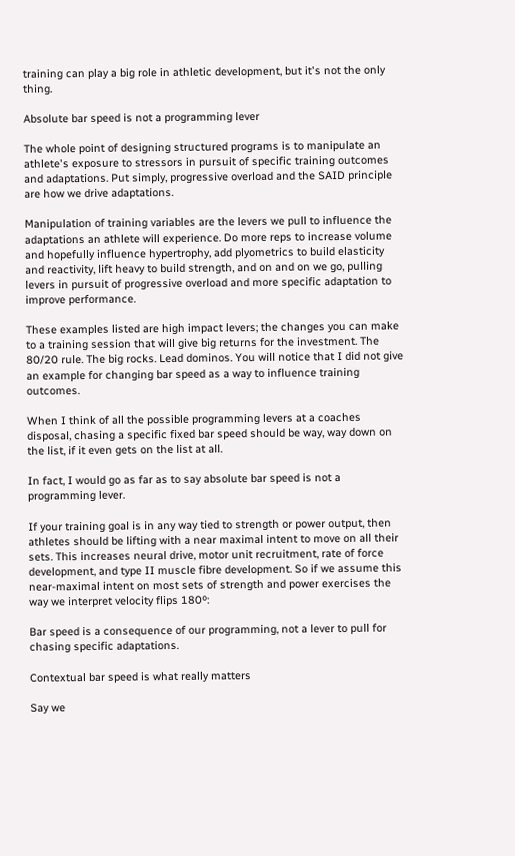training can play a big role in athletic development, but it's not the only thing.

Absolute bar speed is not a programming lever

The whole point of designing structured programs is to manipulate an athlete's exposure to stressors in pursuit of specific training outcomes and adaptations. Put simply, progressive overload and the SAID principle are how we drive adaptations.

Manipulation of training variables are the levers we pull to influence the adaptations an athlete will experience. Do more reps to increase volume and hopefully influence hypertrophy, add plyometrics to build elasticity and reactivity, lift heavy to build strength, and on and on we go, pulling levers in pursuit of progressive overload and more specific adaptation to improve performance.

These examples listed are high impact levers; the changes you can make to a training session that will give big returns for the investment. The 80/20 rule. The big rocks. Lead dominos. You will notice that I did not give an example for changing bar speed as a way to influence training outcomes.

When I think of all the possible programming levers at a coaches disposal, chasing a specific fixed bar speed should be way, way down on the list, if it even gets on the list at all.

In fact, I would go as far as to say absolute bar speed is not a programming lever.

If your training goal is in any way tied to strength or power output, then athletes should be lifting with a near maximal intent to move on all their sets. This increases neural drive, motor unit recruitment, rate of force development, and type II muscle fibre development. So if we assume this near-maximal intent on most sets of strength and power exercises the way we interpret velocity flips 180º:

Bar speed is a consequence of our programming, not a lever to pull for chasing specific adaptations.

Contextual bar speed is what really matters

Say we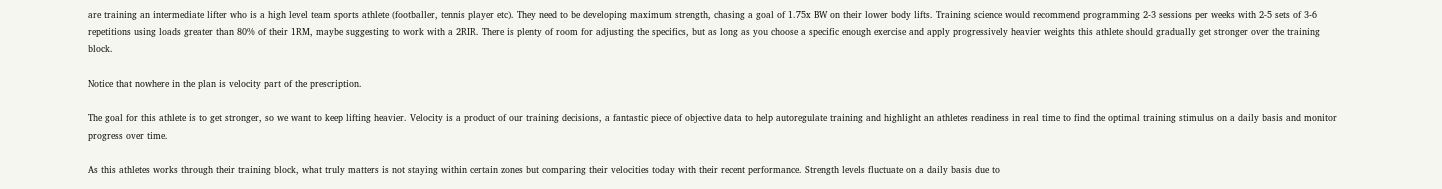are training an intermediate lifter who is a high level team sports athlete (footballer, tennis player etc). They need to be developing maximum strength, chasing a goal of 1.75x BW on their lower body lifts. Training science would recommend programming 2-3 sessions per weeks with 2-5 sets of 3-6 repetitions using loads greater than 80% of their 1RM, maybe suggesting to work with a 2RIR. There is plenty of room for adjusting the specifics, but as long as you choose a specific enough exercise and apply progressively heavier weights this athlete should gradually get stronger over the training block.

Notice that nowhere in the plan is velocity part of the prescription.

The goal for this athlete is to get stronger, so we want to keep lifting heavier. Velocity is a product of our training decisions, a fantastic piece of objective data to help autoregulate training and highlight an athletes readiness in real time to find the optimal training stimulus on a daily basis and monitor progress over time.

As this athletes works through their training block, what truly matters is not staying within certain zones but comparing their velocities today with their recent performance. Strength levels fluctuate on a daily basis due to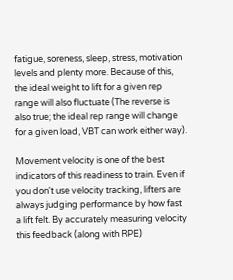fatigue, soreness, sleep, stress, motivation levels and plenty more. Because of this, the ideal weight to lift for a given rep range will also fluctuate (The reverse is also true; the ideal rep range will change for a given load, VBT can work either way).

Movement velocity is one of the best indicators of this readiness to train. Even if you don't use velocity tracking, lifters are always judging performance by how fast a lift felt. By accurately measuring velocity this feedback (along with RPE)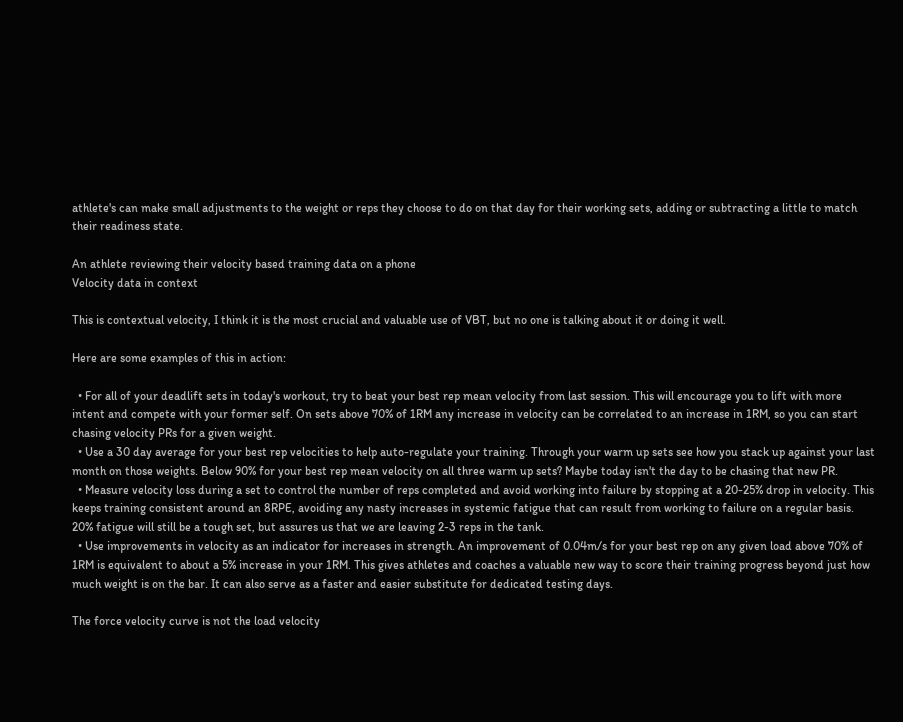athlete's can make small adjustments to the weight or reps they choose to do on that day for their working sets, adding or subtracting a little to match their readiness state.

An athlete reviewing their velocity based training data on a phone
Velocity data in context

This is contextual velocity, I think it is the most crucial and valuable use of VBT, but no one is talking about it or doing it well.

Here are some examples of this in action:

  • For all of your deadlift sets in today's workout, try to beat your best rep mean velocity from last session. This will encourage you to lift with more intent and compete with your former self. On sets above 70% of 1RM any increase in velocity can be correlated to an increase in 1RM, so you can start chasing velocity PRs for a given weight.
  • Use a 30 day average for your best rep velocities to help auto-regulate your training. Through your warm up sets see how you stack up against your last month on those weights. Below 90% for your best rep mean velocity on all three warm up sets? Maybe today isn't the day to be chasing that new PR.
  • Measure velocity loss during a set to control the number of reps completed and avoid working into failure by stopping at a 20-25% drop in velocity. This keeps training consistent around an 8RPE, avoiding any nasty increases in systemic fatigue that can result from working to failure on a regular basis. 20% fatigue will still be a tough set, but assures us that we are leaving 2-3 reps in the tank.
  • Use improvements in velocity as an indicator for increases in strength. An improvement of 0.04m/s for your best rep on any given load above 70% of 1RM is equivalent to about a 5% increase in your 1RM. This gives athletes and coaches a valuable new way to score their training progress beyond just how much weight is on the bar. It can also serve as a faster and easier substitute for dedicated testing days.

The force velocity curve is not the load velocity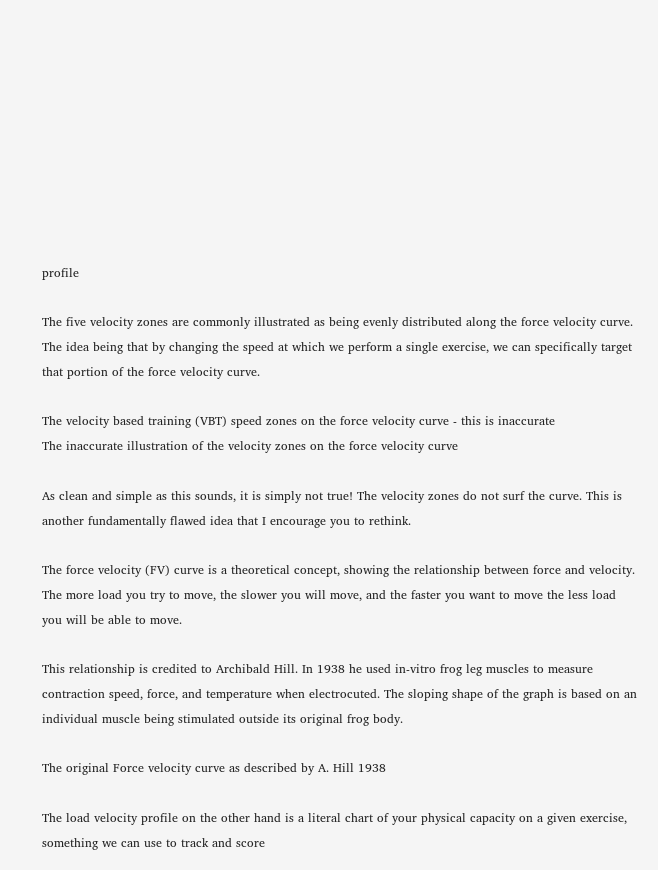profile

The five velocity zones are commonly illustrated as being evenly distributed along the force velocity curve. The idea being that by changing the speed at which we perform a single exercise, we can specifically target that portion of the force velocity curve.

The velocity based training (VBT) speed zones on the force velocity curve - this is inaccurate
The inaccurate illustration of the velocity zones on the force velocity curve

As clean and simple as this sounds, it is simply not true! The velocity zones do not surf the curve. This is another fundamentally flawed idea that I encourage you to rethink.

The force velocity (FV) curve is a theoretical concept, showing the relationship between force and velocity. The more load you try to move, the slower you will move, and the faster you want to move the less load you will be able to move.

This relationship is credited to Archibald Hill. In 1938 he used in-vitro frog leg muscles to measure contraction speed, force, and temperature when electrocuted. The sloping shape of the graph is based on an individual muscle being stimulated outside its original frog body.

The original Force velocity curve as described by A. Hill 1938

The load velocity profile on the other hand is a literal chart of your physical capacity on a given exercise, something we can use to track and score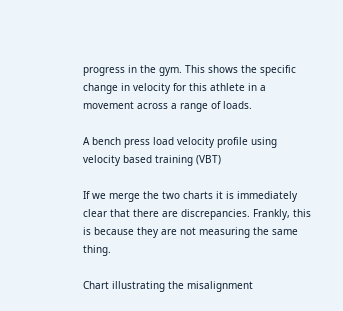progress in the gym. This shows the specific change in velocity for this athlete in a movement across a range of loads.

A bench press load velocity profile using velocity based training (VBT)

If we merge the two charts it is immediately clear that there are discrepancies. Frankly, this is because they are not measuring the same thing.

Chart illustrating the misalignment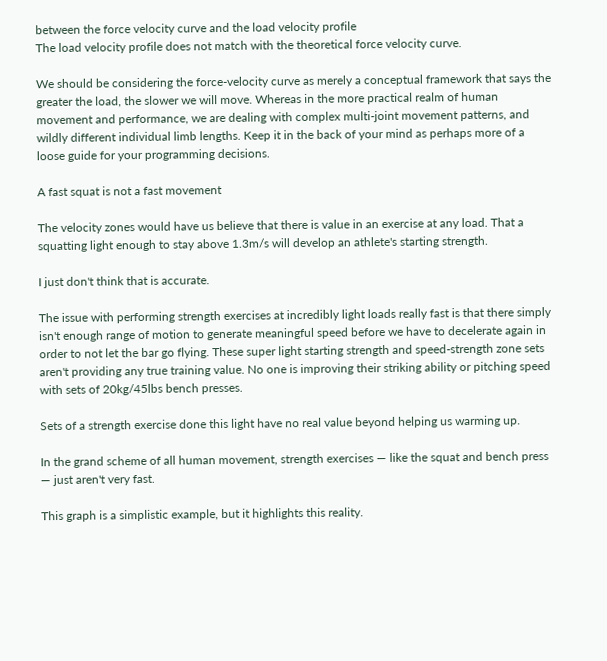between the force velocity curve and the load velocity profile
The load velocity profile does not match with the theoretical force velocity curve.

We should be considering the force-velocity curve as merely a conceptual framework that says the greater the load, the slower we will move. Whereas in the more practical realm of human movement and performance, we are dealing with complex multi-joint movement patterns, and wildly different individual limb lengths. Keep it in the back of your mind as perhaps more of a loose guide for your programming decisions.

A fast squat is not a fast movement

The velocity zones would have us believe that there is value in an exercise at any load. That a squatting light enough to stay above 1.3m/s will develop an athlete's starting strength.

I just don't think that is accurate.

The issue with performing strength exercises at incredibly light loads really fast is that there simply isn't enough range of motion to generate meaningful speed before we have to decelerate again in order to not let the bar go flying. These super light starting strength and speed-strength zone sets aren't providing any true training value. No one is improving their striking ability or pitching speed with sets of 20kg/45lbs bench presses.

Sets of a strength exercise done this light have no real value beyond helping us warming up.

In the grand scheme of all human movement, strength exercises — like the squat and bench press — just aren't very fast.

This graph is a simplistic example, but it highlights this reality.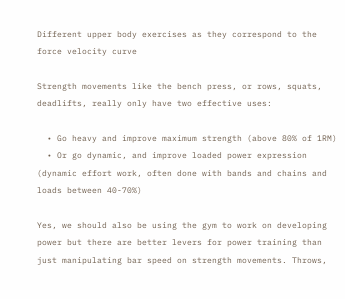Different upper body exercises as they correspond to the force velocity curve

Strength movements like the bench press, or rows, squats, deadlifts, really only have two effective uses:

  • Go heavy and improve maximum strength (above 80% of 1RM)
  • Or go dynamic, and improve loaded power expression (dynamic effort work, often done with bands and chains and loads between 40-70%)

Yes, we should also be using the gym to work on developing power but there are better levers for power training than just manipulating bar speed on strength movements. Throws,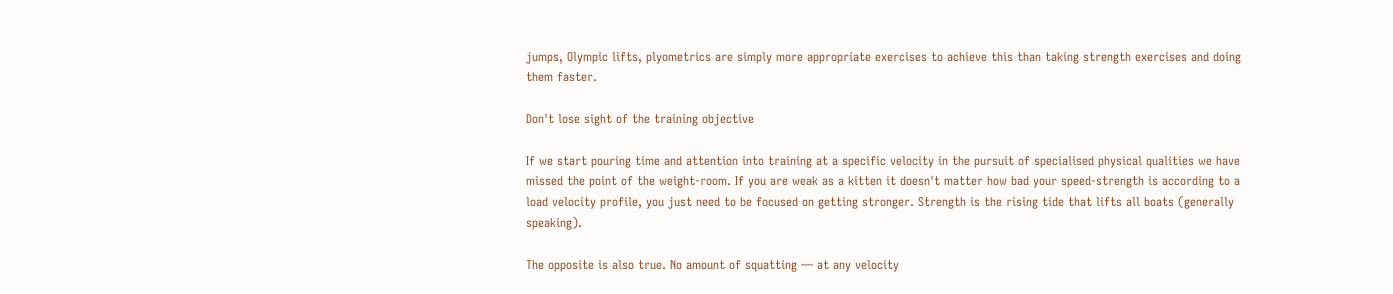jumps, Olympic lifts, plyometrics are simply more appropriate exercises to achieve this than taking strength exercises and doing them faster.

Don't lose sight of the training objective

If we start pouring time and attention into training at a specific velocity in the pursuit of specialised physical qualities we have missed the point of the weight-room. If you are weak as a kitten it doesn't matter how bad your speed-strength is according to a load velocity profile, you just need to be focused on getting stronger. Strength is the rising tide that lifts all boats (generally speaking).

The opposite is also true. No amount of squatting — at any velocity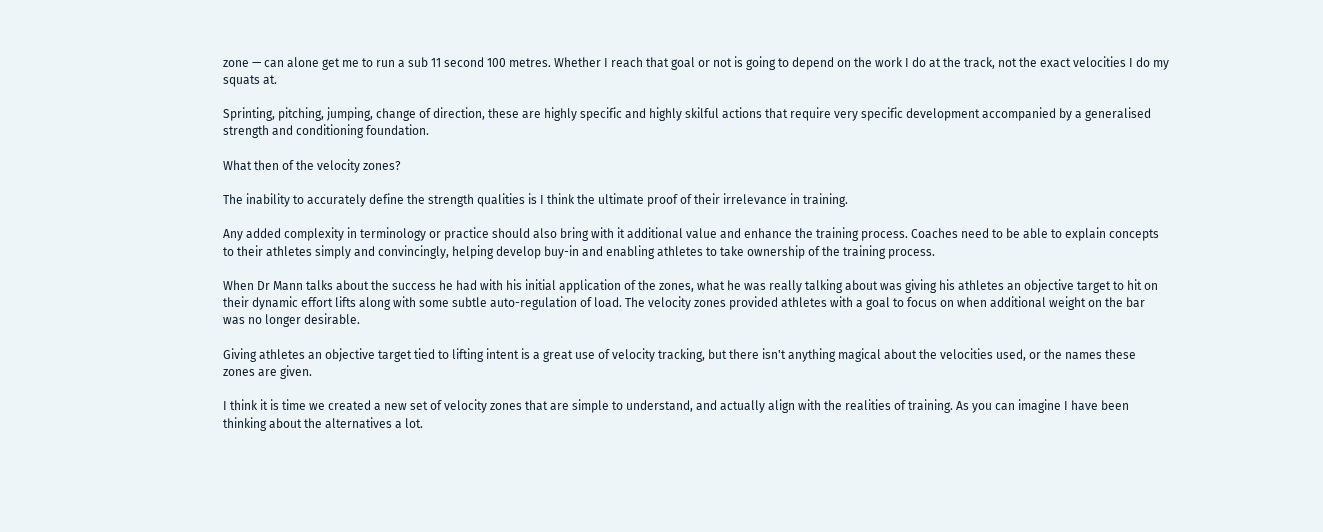zone — can alone get me to run a sub 11 second 100 metres. Whether I reach that goal or not is going to depend on the work I do at the track, not the exact velocities I do my squats at.

Sprinting, pitching, jumping, change of direction, these are highly specific and highly skilful actions that require very specific development accompanied by a generalised strength and conditioning foundation.

What then of the velocity zones?

The inability to accurately define the strength qualities is I think the ultimate proof of their irrelevance in training.

Any added complexity in terminology or practice should also bring with it additional value and enhance the training process. Coaches need to be able to explain concepts to their athletes simply and convincingly, helping develop buy-in and enabling athletes to take ownership of the training process.

When Dr Mann talks about the success he had with his initial application of the zones, what he was really talking about was giving his athletes an objective target to hit on their dynamic effort lifts along with some subtle auto-regulation of load. The velocity zones provided athletes with a goal to focus on when additional weight on the bar was no longer desirable.

Giving athletes an objective target tied to lifting intent is a great use of velocity tracking, but there isn't anything magical about the velocities used, or the names these zones are given.

I think it is time we created a new set of velocity zones that are simple to understand, and actually align with the realities of training. As you can imagine I have been thinking about the alternatives a lot.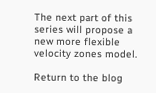The next part of this series will propose a new more flexible velocity zones model.

Return to the blog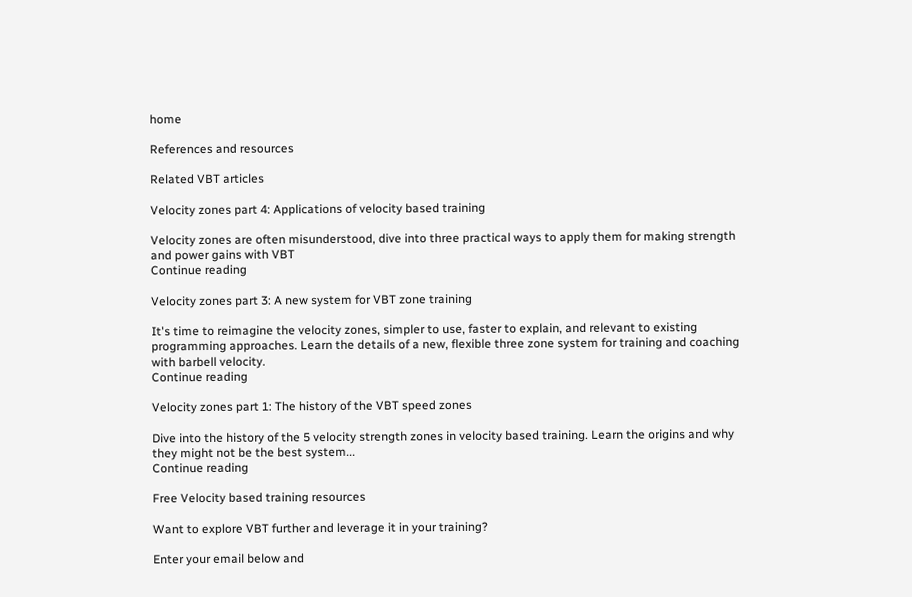home

References and resources

Related VBT articles

Velocity zones part 4: Applications of velocity based training

Velocity zones are often misunderstood, dive into three practical ways to apply them for making strength and power gains with VBT
Continue reading

Velocity zones part 3: A new system for VBT zone training

It's time to reimagine the velocity zones, simpler to use, faster to explain, and relevant to existing programming approaches. Learn the details of a new, flexible three zone system for training and coaching with barbell velocity.
Continue reading

Velocity zones part 1: The history of the VBT speed zones

Dive into the history of the 5 velocity strength zones in velocity based training. Learn the origins and why they might not be the best system...
Continue reading

Free Velocity based training resources

Want to explore VBT further and leverage it in your training?

Enter your email below and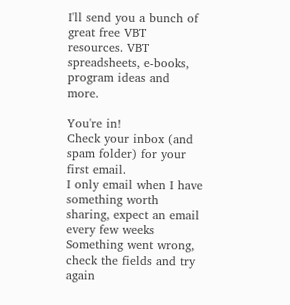I'll send you a bunch of great free VBT resources. VBT spreadsheets, e-books, program ideas and more.

You're in!
Check your inbox (and spam folder) for your first email.
I only email when I have something worth sharing, expect an email every few weeks
Something went wrong, check the fields and try again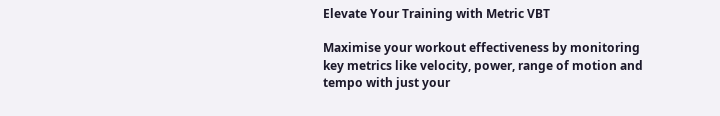Elevate Your Training with Metric VBT

Maximise your workout effectiveness by monitoring key metrics like velocity, power, range of motion and tempo with just your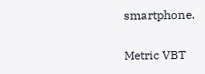smartphone.

Metric VBT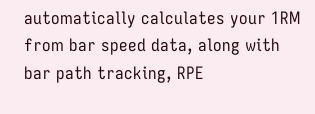automatically calculates your 1RM from bar speed data, along with bar path tracking, RPE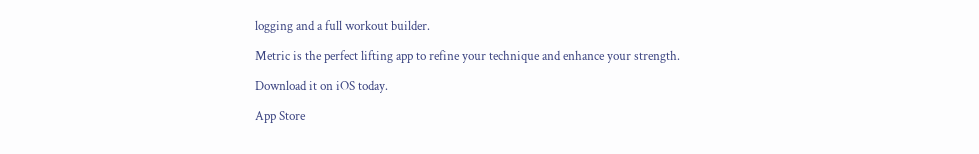logging and a full workout builder.

Metric is the perfect lifting app to refine your technique and enhance your strength.

Download it on iOS today.

App Store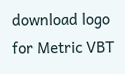download logo for Metric VBT